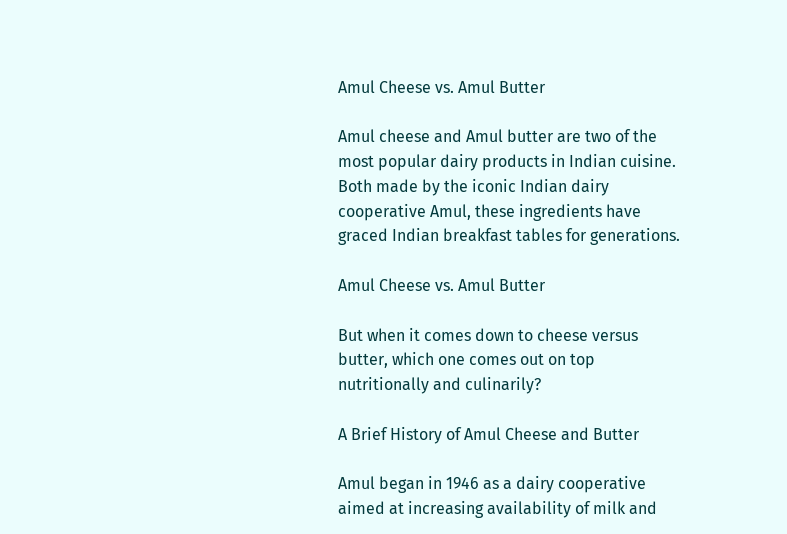Amul Cheese vs. Amul Butter

Amul cheese and Amul butter are two of the most popular dairy products in Indian cuisine. Both made by the iconic Indian dairy cooperative Amul, these ingredients have graced Indian breakfast tables for generations.

Amul Cheese vs. Amul Butter

But when it comes down to cheese versus butter, which one comes out on top nutritionally and culinarily?

A Brief History of Amul Cheese and Butter

Amul began in 1946 as a dairy cooperative aimed at increasing availability of milk and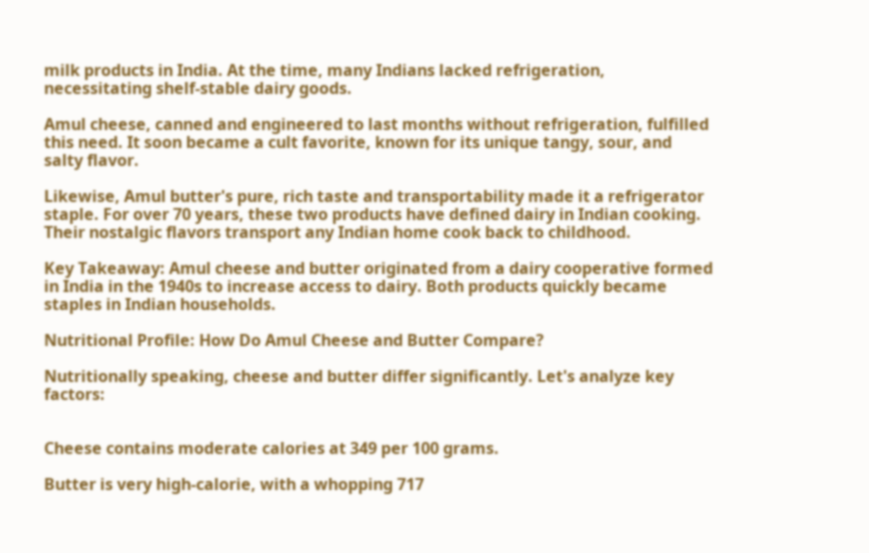milk products in India. At the time, many Indians lacked refrigeration, necessitating shelf-stable dairy goods.

Amul cheese, canned and engineered to last months without refrigeration, fulfilled this need. It soon became a cult favorite, known for its unique tangy, sour, and salty flavor.

Likewise, Amul butter's pure, rich taste and transportability made it a refrigerator staple. For over 70 years, these two products have defined dairy in Indian cooking. Their nostalgic flavors transport any Indian home cook back to childhood.

Key Takeaway: Amul cheese and butter originated from a dairy cooperative formed in India in the 1940s to increase access to dairy. Both products quickly became staples in Indian households.

Nutritional Profile: How Do Amul Cheese and Butter Compare?

Nutritionally speaking, cheese and butter differ significantly. Let's analyze key factors:


Cheese contains moderate calories at 349 per 100 grams.

Butter is very high-calorie, with a whopping 717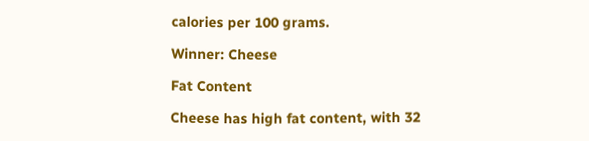calories per 100 grams.

Winner: Cheese

Fat Content

Cheese has high fat content, with 32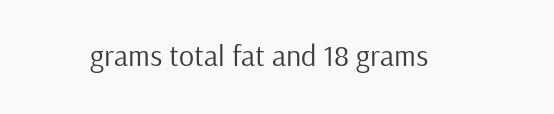grams total fat and 18 grams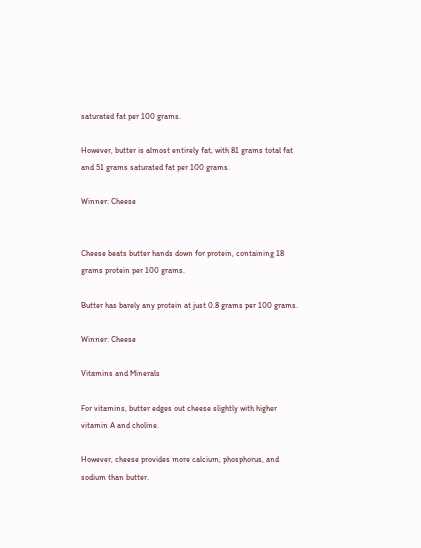saturated fat per 100 grams.

However, butter is almost entirely fat, with 81 grams total fat and 51 grams saturated fat per 100 grams.

Winner: Cheese


Cheese beats butter hands down for protein, containing 18 grams protein per 100 grams.

Butter has barely any protein at just 0.8 grams per 100 grams.

Winner: Cheese

Vitamins and Minerals

For vitamins, butter edges out cheese slightly with higher vitamin A and choline.

However, cheese provides more calcium, phosphorus, and sodium than butter.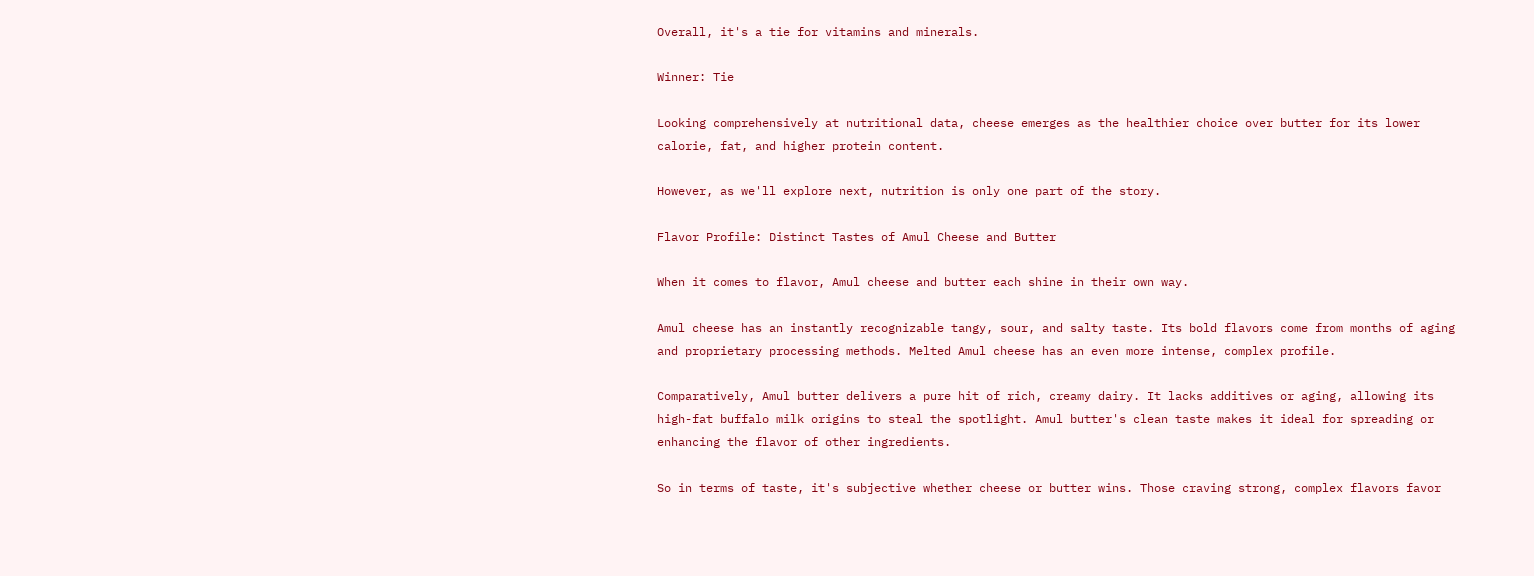Overall, it's a tie for vitamins and minerals.

Winner: Tie

Looking comprehensively at nutritional data, cheese emerges as the healthier choice over butter for its lower calorie, fat, and higher protein content.

However, as we'll explore next, nutrition is only one part of the story.

Flavor Profile: Distinct Tastes of Amul Cheese and Butter

When it comes to flavor, Amul cheese and butter each shine in their own way.

Amul cheese has an instantly recognizable tangy, sour, and salty taste. Its bold flavors come from months of aging and proprietary processing methods. Melted Amul cheese has an even more intense, complex profile.

Comparatively, Amul butter delivers a pure hit of rich, creamy dairy. It lacks additives or aging, allowing its high-fat buffalo milk origins to steal the spotlight. Amul butter's clean taste makes it ideal for spreading or enhancing the flavor of other ingredients.

So in terms of taste, it's subjective whether cheese or butter wins. Those craving strong, complex flavors favor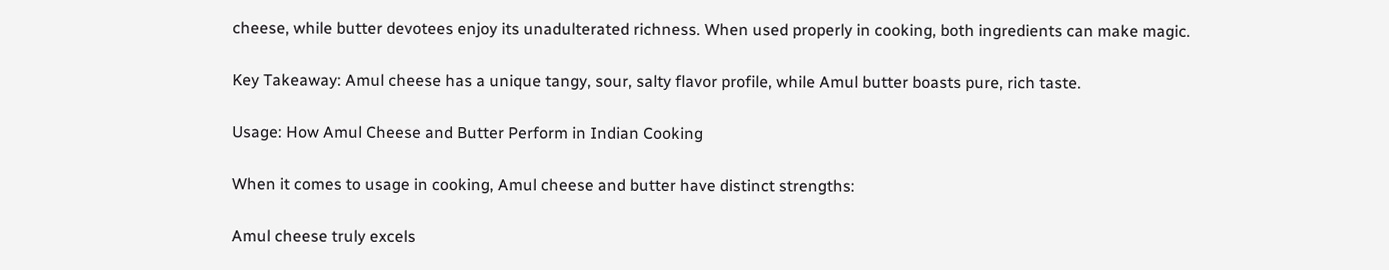cheese, while butter devotees enjoy its unadulterated richness. When used properly in cooking, both ingredients can make magic.

Key Takeaway: Amul cheese has a unique tangy, sour, salty flavor profile, while Amul butter boasts pure, rich taste.

Usage: How Amul Cheese and Butter Perform in Indian Cooking

When it comes to usage in cooking, Amul cheese and butter have distinct strengths:

Amul cheese truly excels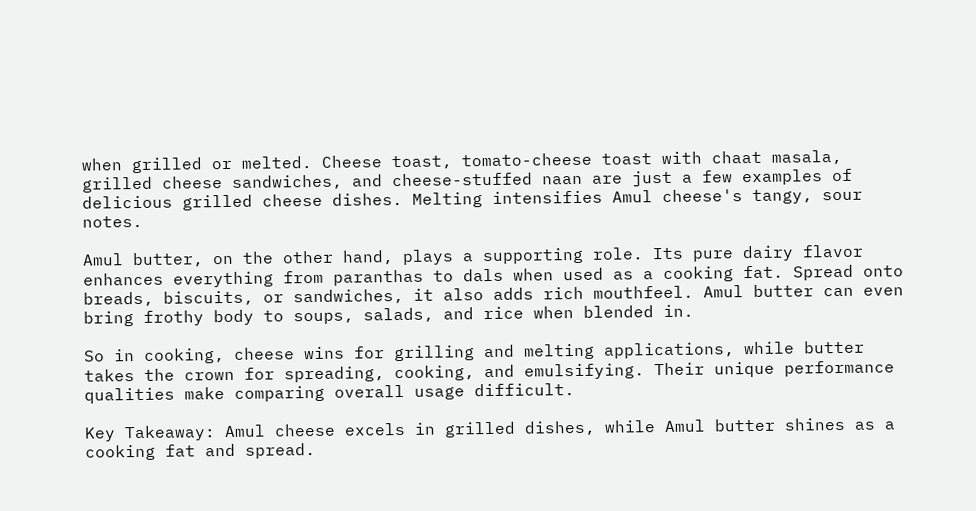when grilled or melted. Cheese toast, tomato-cheese toast with chaat masala, grilled cheese sandwiches, and cheese-stuffed naan are just a few examples of delicious grilled cheese dishes. Melting intensifies Amul cheese's tangy, sour notes.

Amul butter, on the other hand, plays a supporting role. Its pure dairy flavor enhances everything from paranthas to dals when used as a cooking fat. Spread onto breads, biscuits, or sandwiches, it also adds rich mouthfeel. Amul butter can even bring frothy body to soups, salads, and rice when blended in.

So in cooking, cheese wins for grilling and melting applications, while butter takes the crown for spreading, cooking, and emulsifying. Their unique performance qualities make comparing overall usage difficult.

Key Takeaway: Amul cheese excels in grilled dishes, while Amul butter shines as a cooking fat and spread.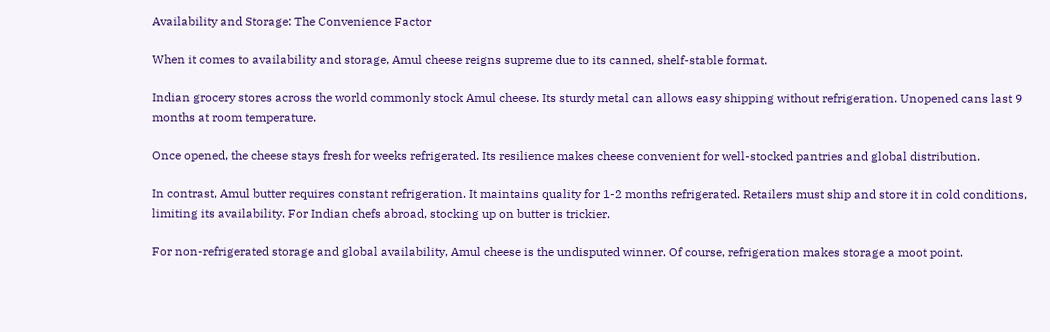Availability and Storage: The Convenience Factor

When it comes to availability and storage, Amul cheese reigns supreme due to its canned, shelf-stable format.

Indian grocery stores across the world commonly stock Amul cheese. Its sturdy metal can allows easy shipping without refrigeration. Unopened cans last 9 months at room temperature.

Once opened, the cheese stays fresh for weeks refrigerated. Its resilience makes cheese convenient for well-stocked pantries and global distribution.

In contrast, Amul butter requires constant refrigeration. It maintains quality for 1-2 months refrigerated. Retailers must ship and store it in cold conditions, limiting its availability. For Indian chefs abroad, stocking up on butter is trickier.

For non-refrigerated storage and global availability, Amul cheese is the undisputed winner. Of course, refrigeration makes storage a moot point.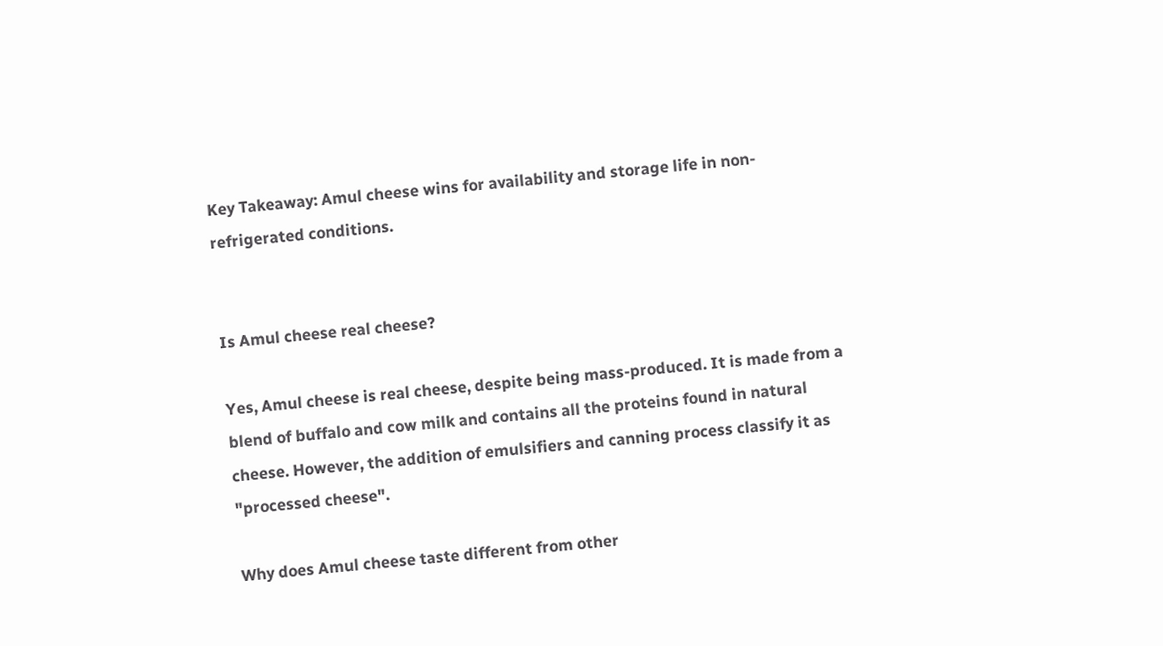Key Takeaway: Amul cheese wins for availability and storage life in non-refrigerated conditions.


Is Amul cheese real cheese?

Yes, Amul cheese is real cheese, despite being mass-produced. It is made from a blend of buffalo and cow milk and contains all the proteins found in natural cheese. However, the addition of emulsifiers and canning process classify it as "processed cheese".

Why does Amul cheese taste different from other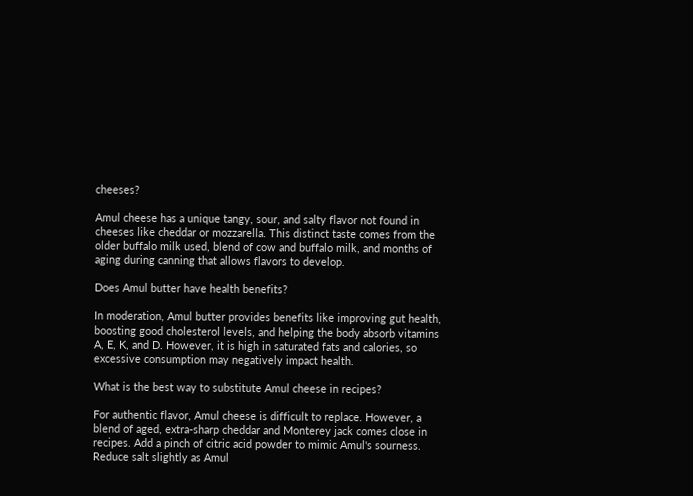cheeses?

Amul cheese has a unique tangy, sour, and salty flavor not found in cheeses like cheddar or mozzarella. This distinct taste comes from the older buffalo milk used, blend of cow and buffalo milk, and months of aging during canning that allows flavors to develop.

Does Amul butter have health benefits?

In moderation, Amul butter provides benefits like improving gut health, boosting good cholesterol levels, and helping the body absorb vitamins A, E, K, and D. However, it is high in saturated fats and calories, so excessive consumption may negatively impact health.

What is the best way to substitute Amul cheese in recipes?

For authentic flavor, Amul cheese is difficult to replace. However, a blend of aged, extra-sharp cheddar and Monterey jack comes close in recipes. Add a pinch of citric acid powder to mimic Amul's sourness. Reduce salt slightly as Amul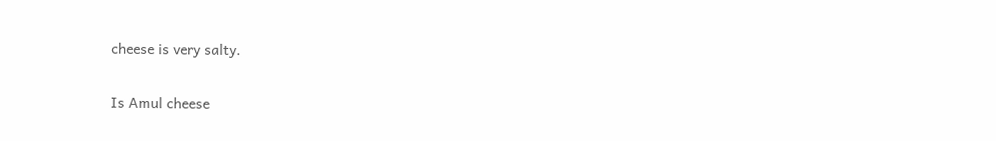cheese is very salty.

Is Amul cheese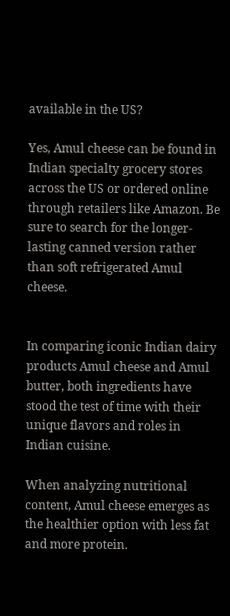available in the US?

Yes, Amul cheese can be found in Indian specialty grocery stores across the US or ordered online through retailers like Amazon. Be sure to search for the longer-lasting canned version rather than soft refrigerated Amul cheese.


In comparing iconic Indian dairy products Amul cheese and Amul butter, both ingredients have stood the test of time with their unique flavors and roles in Indian cuisine.

When analyzing nutritional content, Amul cheese emerges as the healthier option with less fat and more protein.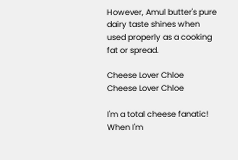However, Amul butter's pure dairy taste shines when used properly as a cooking fat or spread.

Cheese Lover Chloe
Cheese Lover Chloe

I'm a total cheese fanatic! When I'm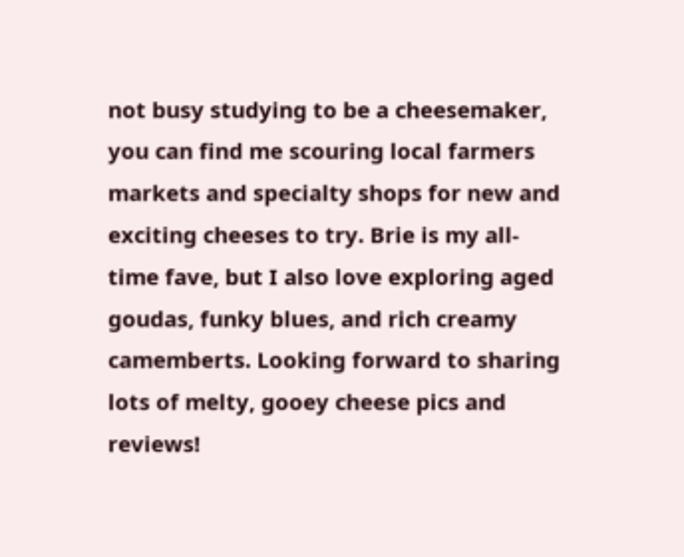not busy studying to be a cheesemaker, you can find me scouring local farmers markets and specialty shops for new and exciting cheeses to try. Brie is my all-time fave, but I also love exploring aged goudas, funky blues, and rich creamy camemberts. Looking forward to sharing lots of melty, gooey cheese pics and reviews!